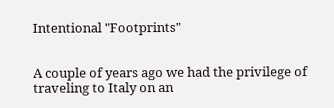Intentional "Footprints"


A couple of years ago we had the privilege of traveling to Italy on an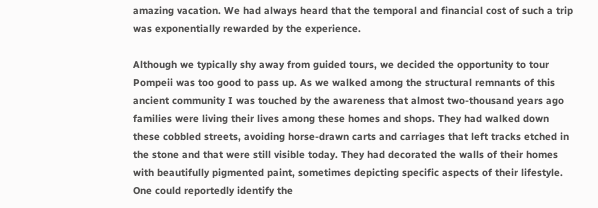amazing vacation. We had always heard that the temporal and financial cost of such a trip was exponentially rewarded by the experience.

Although we typically shy away from guided tours, we decided the opportunity to tour Pompeii was too good to pass up. As we walked among the structural remnants of this ancient community I was touched by the awareness that almost two-thousand years ago families were living their lives among these homes and shops. They had walked down these cobbled streets, avoiding horse-drawn carts and carriages that left tracks etched in the stone and that were still visible today. They had decorated the walls of their homes with beautifully pigmented paint, sometimes depicting specific aspects of their lifestyle. One could reportedly identify the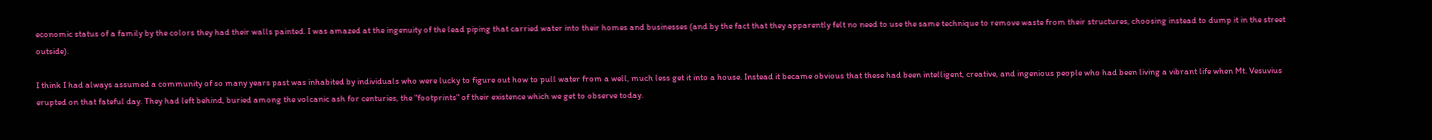economic status of a family by the colors they had their walls painted. I was amazed at the ingenuity of the lead piping that carried water into their homes and businesses (and by the fact that they apparently felt no need to use the same technique to remove waste from their structures, choosing instead to dump it in the street outside).

I think I had always assumed a community of so many years past was inhabited by individuals who were lucky to figure out how to pull water from a well, much less get it into a house. Instead it became obvious that these had been intelligent, creative, and ingenious people who had been living a vibrant life when Mt. Vesuvius erupted on that fateful day. They had left behind, buried among the volcanic ash for centuries, the "footprints" of their existence which we get to observe today.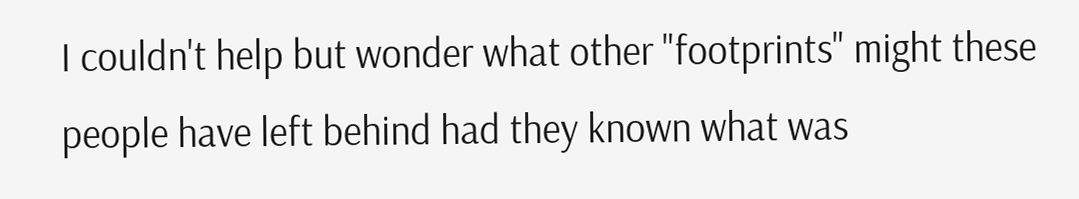I couldn't help but wonder what other "footprints" might these people have left behind had they known what was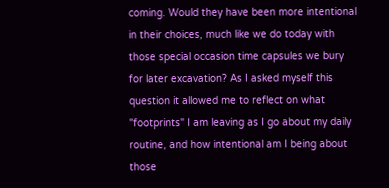coming. Would they have been more intentional in their choices, much like we do today with those special occasion time capsules we bury for later excavation? As I asked myself this question it allowed me to reflect on what "footprints" I am leaving as I go about my daily routine, and how intentional am I being about those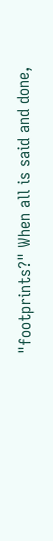"footprints?" When all is said and done,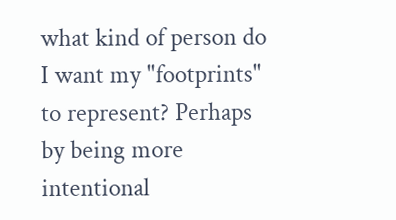what kind of person do I want my "footprints" to represent? Perhaps by being more intentional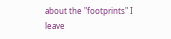about the "footprints" I leave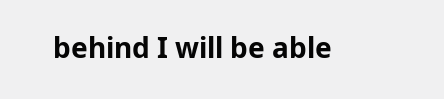behind I will be able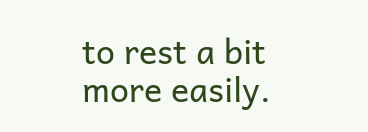to rest a bit more easily.